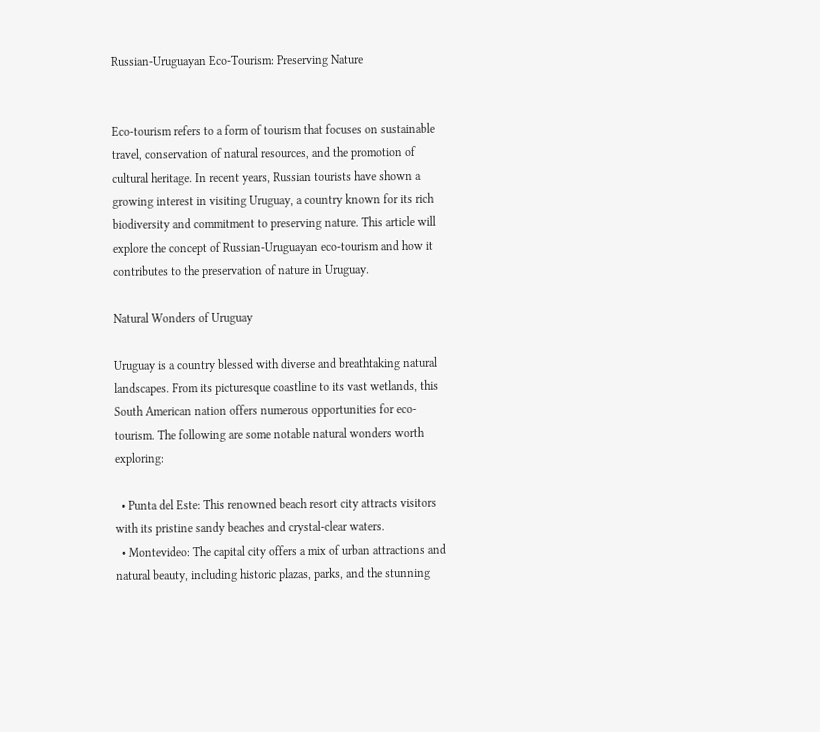Russian-Uruguayan Eco-Tourism: Preserving Nature


Eco-tourism refers to a form of tourism that focuses on sustainable travel, conservation of natural resources, and the promotion of cultural heritage. In recent years, Russian tourists have shown a growing interest in visiting Uruguay, a country known for its rich biodiversity and commitment to preserving nature. This article will explore the concept of Russian-Uruguayan eco-tourism and how it contributes to the preservation of nature in Uruguay.

Natural Wonders of Uruguay

Uruguay is a country blessed with diverse and breathtaking natural landscapes. From its picturesque coastline to its vast wetlands, this South American nation offers numerous opportunities for eco-tourism. The following are some notable natural wonders worth exploring:

  • Punta del Este: This renowned beach resort city attracts visitors with its pristine sandy beaches and crystal-clear waters.
  • Montevideo: The capital city offers a mix of urban attractions and natural beauty, including historic plazas, parks, and the stunning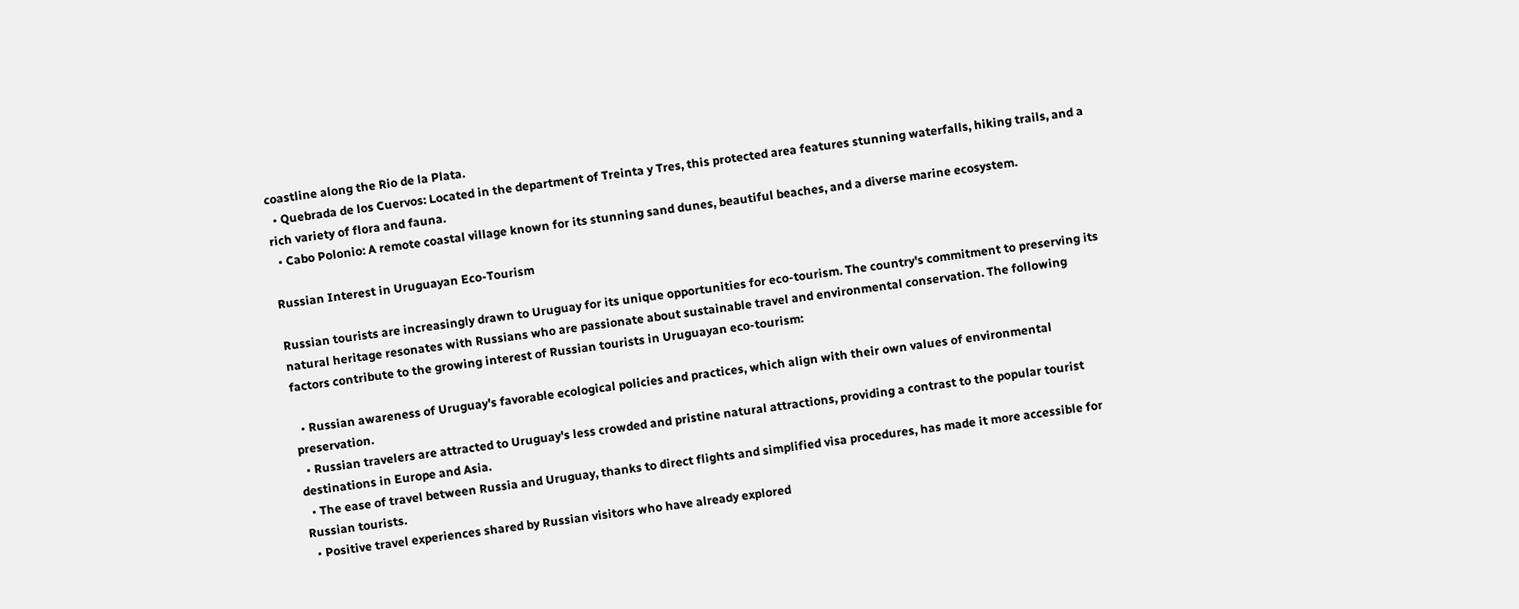coastline along the Rio de la Plata.
  • Quebrada de los Cuervos: Located in the department of Treinta y Tres, this protected area features stunning waterfalls, hiking trails, and a rich variety of flora and fauna.
  • Cabo Polonio: A remote coastal village known for its stunning sand dunes, beautiful beaches, and a diverse marine ecosystem.

Russian Interest in Uruguayan Eco-Tourism

Russian tourists are increasingly drawn to Uruguay for its unique opportunities for eco-tourism. The country's commitment to preserving its natural heritage resonates with Russians who are passionate about sustainable travel and environmental conservation. The following factors contribute to the growing interest of Russian tourists in Uruguayan eco-tourism:

  • Russian awareness of Uruguay's favorable ecological policies and practices, which align with their own values of environmental preservation.
  • Russian travelers are attracted to Uruguay's less crowded and pristine natural attractions, providing a contrast to the popular tourist destinations in Europe and Asia.
  • The ease of travel between Russia and Uruguay, thanks to direct flights and simplified visa procedures, has made it more accessible for Russian tourists.
  • Positive travel experiences shared by Russian visitors who have already explored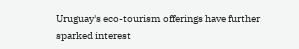Uruguay's eco-tourism offerings have further sparked interest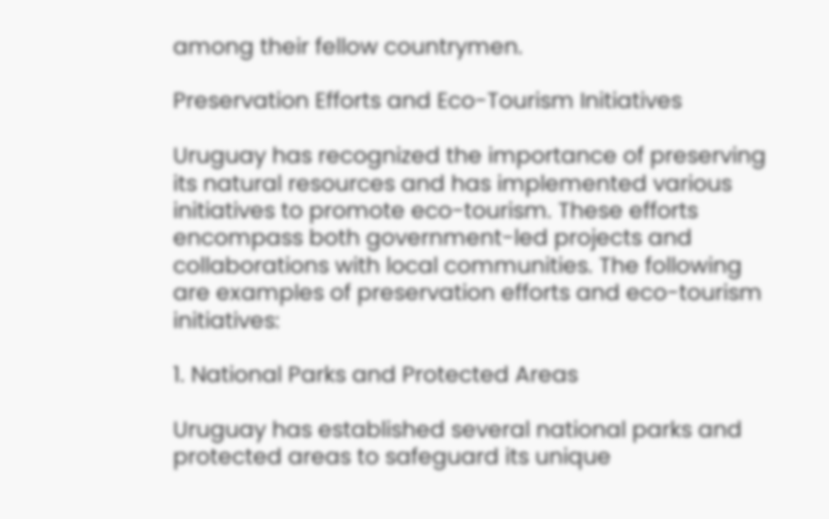among their fellow countrymen.

Preservation Efforts and Eco-Tourism Initiatives

Uruguay has recognized the importance of preserving its natural resources and has implemented various initiatives to promote eco-tourism. These efforts encompass both government-led projects and collaborations with local communities. The following are examples of preservation efforts and eco-tourism initiatives:

1. National Parks and Protected Areas

Uruguay has established several national parks and protected areas to safeguard its unique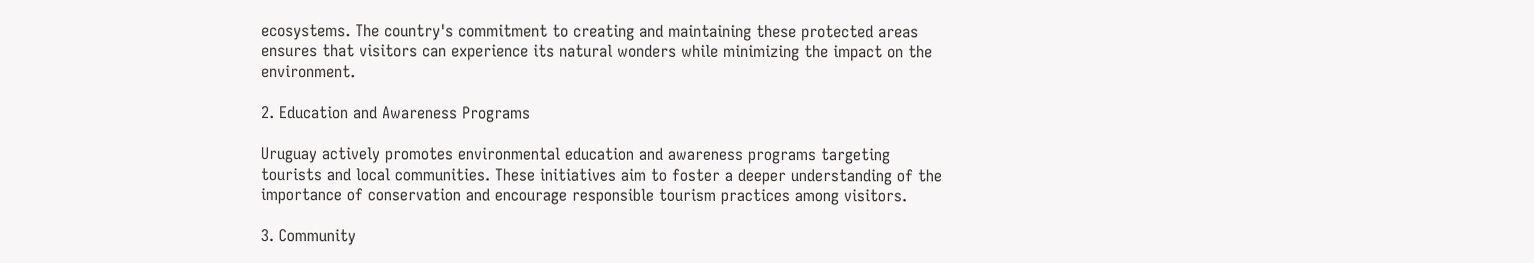ecosystems. The country's commitment to creating and maintaining these protected areas ensures that visitors can experience its natural wonders while minimizing the impact on the environment.

2. Education and Awareness Programs

Uruguay actively promotes environmental education and awareness programs targeting tourists and local communities. These initiatives aim to foster a deeper understanding of the importance of conservation and encourage responsible tourism practices among visitors.

3. Community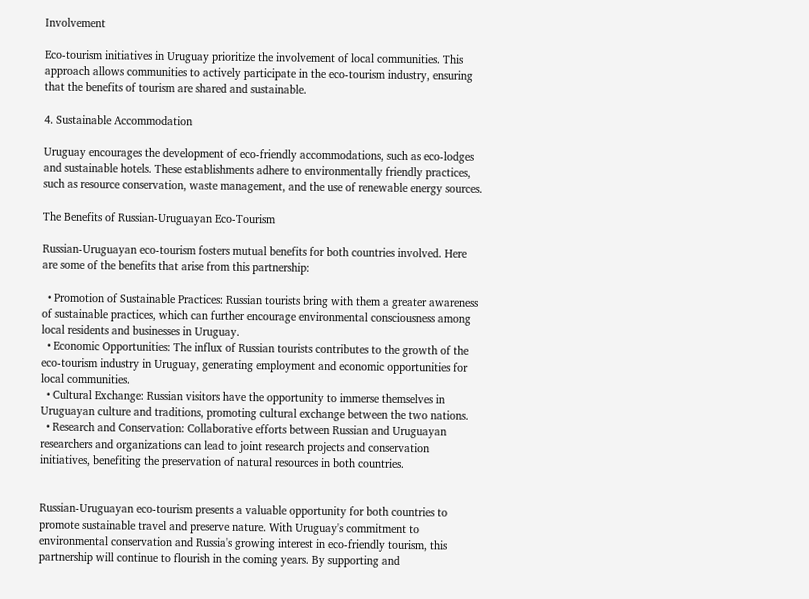Involvement

Eco-tourism initiatives in Uruguay prioritize the involvement of local communities. This approach allows communities to actively participate in the eco-tourism industry, ensuring that the benefits of tourism are shared and sustainable.

4. Sustainable Accommodation

Uruguay encourages the development of eco-friendly accommodations, such as eco-lodges and sustainable hotels. These establishments adhere to environmentally friendly practices, such as resource conservation, waste management, and the use of renewable energy sources.

The Benefits of Russian-Uruguayan Eco-Tourism

Russian-Uruguayan eco-tourism fosters mutual benefits for both countries involved. Here are some of the benefits that arise from this partnership:

  • Promotion of Sustainable Practices: Russian tourists bring with them a greater awareness of sustainable practices, which can further encourage environmental consciousness among local residents and businesses in Uruguay.
  • Economic Opportunities: The influx of Russian tourists contributes to the growth of the eco-tourism industry in Uruguay, generating employment and economic opportunities for local communities.
  • Cultural Exchange: Russian visitors have the opportunity to immerse themselves in Uruguayan culture and traditions, promoting cultural exchange between the two nations.
  • Research and Conservation: Collaborative efforts between Russian and Uruguayan researchers and organizations can lead to joint research projects and conservation initiatives, benefiting the preservation of natural resources in both countries.


Russian-Uruguayan eco-tourism presents a valuable opportunity for both countries to promote sustainable travel and preserve nature. With Uruguay's commitment to environmental conservation and Russia's growing interest in eco-friendly tourism, this partnership will continue to flourish in the coming years. By supporting and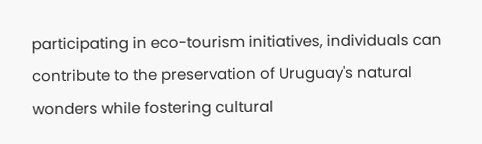participating in eco-tourism initiatives, individuals can contribute to the preservation of Uruguay's natural wonders while fostering cultural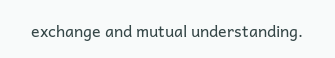exchange and mutual understanding.